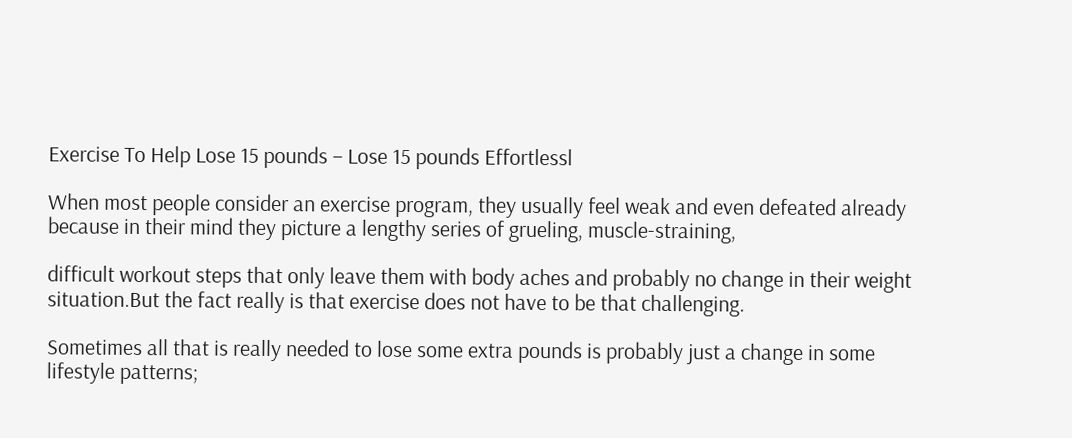Exercise To Help Lose 15 pounds – Lose 15 pounds Effortlessl

When most people consider an exercise program, they usually feel weak and even defeated already because in their mind they picture a lengthy series of grueling, muscle-straining,

difficult workout steps that only leave them with body aches and probably no change in their weight situation.But the fact really is that exercise does not have to be that challenging.

Sometimes all that is really needed to lose some extra pounds is probably just a change in some lifestyle patterns;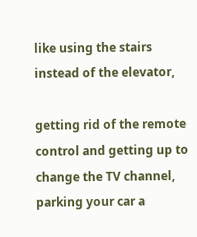like using the stairs instead of the elevator,

getting rid of the remote control and getting up to change the TV channel, parking your car a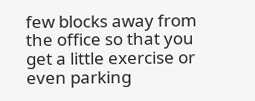few blocks away from the office so that you get a little exercise or even parking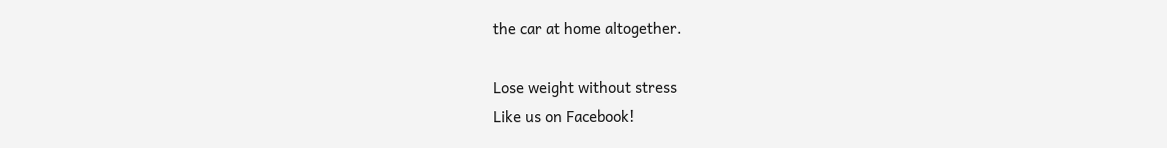the car at home altogether.

Lose weight without stress
Like us on Facebook!